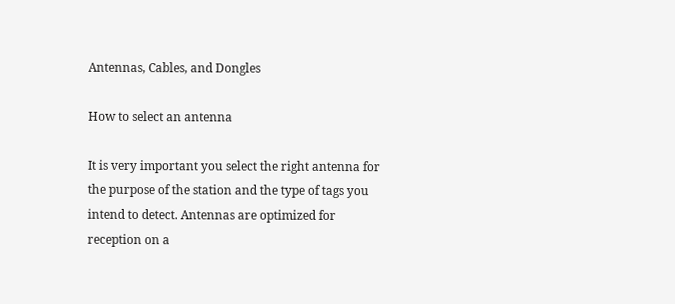Antennas, Cables, and Dongles

How to select an antenna

It is very important you select the right antenna for the purpose of the station and the type of tags you intend to detect. Antennas are optimized for reception on a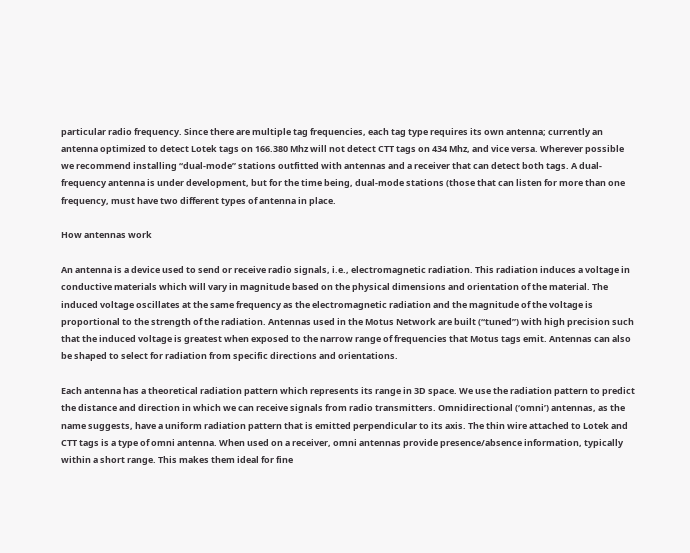particular radio frequency. Since there are multiple tag frequencies, each tag type requires its own antenna; currently an antenna optimized to detect Lotek tags on 166.380 Mhz will not detect CTT tags on 434 Mhz, and vice versa. Wherever possible we recommend installing “dual-mode” stations outfitted with antennas and a receiver that can detect both tags. A dual-frequency antenna is under development, but for the time being, dual-mode stations (those that can listen for more than one frequency, must have two different types of antenna in place.

How antennas work

An antenna is a device used to send or receive radio signals, i.e., electromagnetic radiation. This radiation induces a voltage in conductive materials which will vary in magnitude based on the physical dimensions and orientation of the material. The induced voltage oscillates at the same frequency as the electromagnetic radiation and the magnitude of the voltage is proportional to the strength of the radiation. Antennas used in the Motus Network are built (“tuned”) with high precision such that the induced voltage is greatest when exposed to the narrow range of frequencies that Motus tags emit. Antennas can also be shaped to select for radiation from specific directions and orientations.

Each antenna has a theoretical radiation pattern which represents its range in 3D space. We use the radiation pattern to predict the distance and direction in which we can receive signals from radio transmitters. Omnidirectional (‘omni’) antennas, as the name suggests, have a uniform radiation pattern that is emitted perpendicular to its axis. The thin wire attached to Lotek and CTT tags is a type of omni antenna. When used on a receiver, omni antennas provide presence/absence information, typically within a short range. This makes them ideal for fine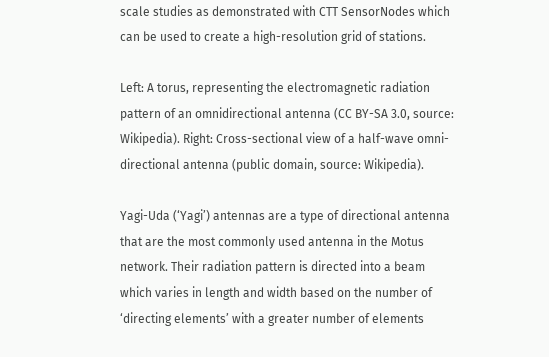scale studies as demonstrated with CTT SensorNodes which can be used to create a high-resolution grid of stations.

Left: A torus, representing the electromagnetic radiation pattern of an omnidirectional antenna (CC BY-SA 3.0, source: Wikipedia). Right: Cross-sectional view of a half-wave omni-directional antenna (public domain, source: Wikipedia).

Yagi-Uda (‘Yagi’) antennas are a type of directional antenna that are the most commonly used antenna in the Motus network. Their radiation pattern is directed into a beam which varies in length and width based on the number of ‘directing elements’ with a greater number of elements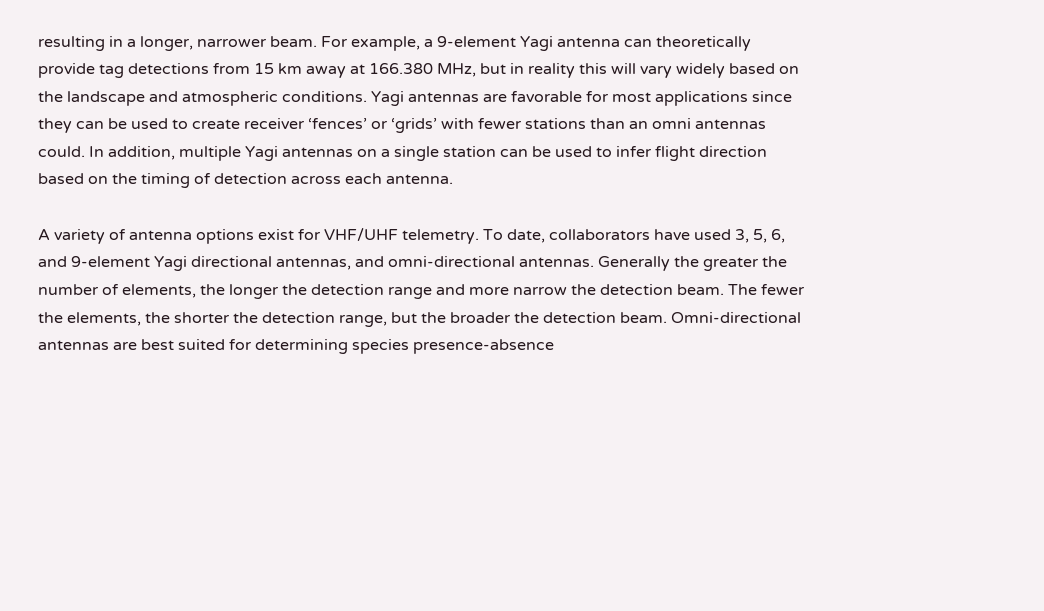resulting in a longer, narrower beam. For example, a 9-element Yagi antenna can theoretically provide tag detections from 15 km away at 166.380 MHz, but in reality this will vary widely based on the landscape and atmospheric conditions. Yagi antennas are favorable for most applications since they can be used to create receiver ‘fences’ or ‘grids’ with fewer stations than an omni antennas could. In addition, multiple Yagi antennas on a single station can be used to infer flight direction based on the timing of detection across each antenna.

A variety of antenna options exist for VHF/UHF telemetry. To date, collaborators have used 3, 5, 6, and 9-element Yagi directional antennas, and omni-directional antennas. Generally the greater the number of elements, the longer the detection range and more narrow the detection beam. The fewer the elements, the shorter the detection range, but the broader the detection beam. Omni-directional antennas are best suited for determining species presence-absence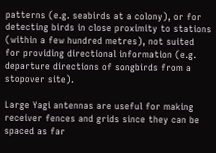patterns (e.g. seabirds at a colony), or for detecting birds in close proximity to stations (within a few hundred metres), not suited for providing directional information (e.g. departure directions of songbirds from a stopover site).

Large Yagi antennas are useful for making receiver fences and grids since they can be spaced as far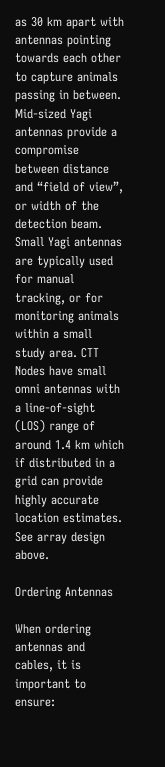as 30 km apart with antennas pointing towards each other to capture animals passing in between. Mid-sized Yagi antennas provide a compromise between distance and “field of view”, or width of the detection beam. Small Yagi antennas are typically used for manual tracking, or for monitoring animals within a small study area. CTT Nodes have small omni antennas with a line-of-sight (LOS) range of around 1.4 km which if distributed in a grid can provide highly accurate location estimates. See array design above.

Ordering Antennas

When ordering antennas and cables, it is important to ensure: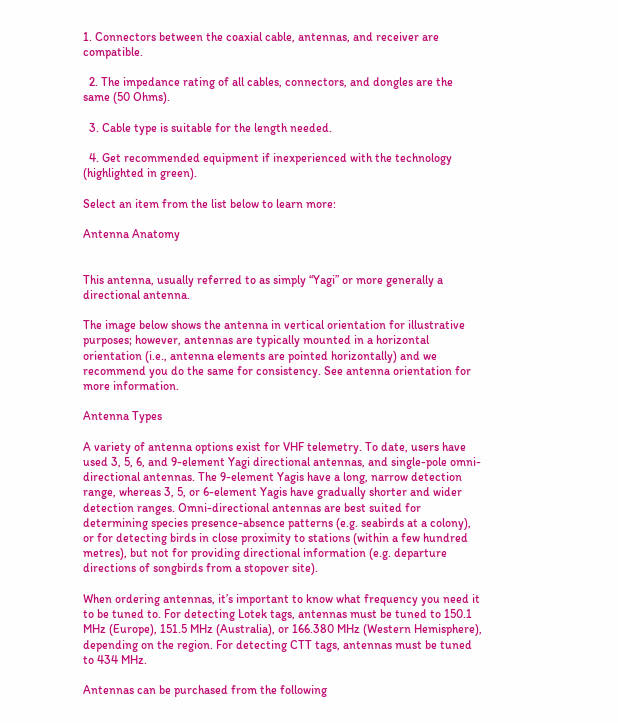1. Connectors between the coaxial cable, antennas, and receiver are compatible.

  2. The impedance rating of all cables, connectors, and dongles are the same (50 Ohms).

  3. Cable type is suitable for the length needed.

  4. Get recommended equipment if inexperienced with the technology (highlighted in green).

Select an item from the list below to learn more:

Antenna Anatomy


This antenna, usually referred to as simply “Yagi” or more generally a directional antenna.

The image below shows the antenna in vertical orientation for illustrative purposes; however, antennas are typically mounted in a horizontal orientation (i.e., antenna elements are pointed horizontally) and we recommend you do the same for consistency. See antenna orientation for more information.

Antenna Types

A variety of antenna options exist for VHF telemetry. To date, users have used 3, 5, 6, and 9-element Yagi directional antennas, and single-pole omni-directional antennas. The 9-element Yagis have a long, narrow detection range, whereas 3, 5, or 6-element Yagis have gradually shorter and wider detection ranges. Omni-directional antennas are best suited for determining species presence-absence patterns (e.g. seabirds at a colony), or for detecting birds in close proximity to stations (within a few hundred metres), but not for providing directional information (e.g. departure directions of songbirds from a stopover site).

When ordering antennas, it’s important to know what frequency you need it to be tuned to. For detecting Lotek tags, antennas must be tuned to 150.1 MHz (Europe), 151.5 MHz (Australia), or 166.380 MHz (Western Hemisphere), depending on the region. For detecting CTT tags, antennas must be tuned to 434 MHz.

Antennas can be purchased from the following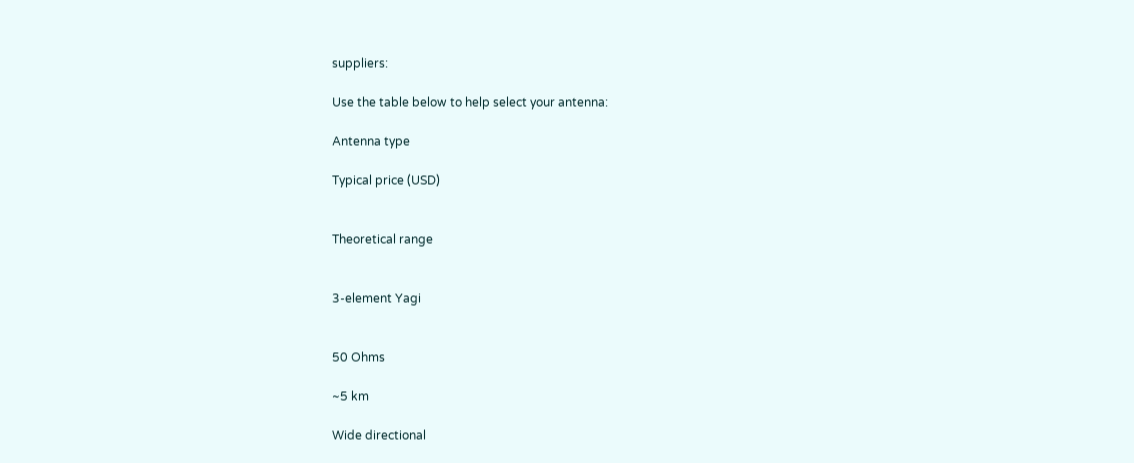suppliers:

Use the table below to help select your antenna:

Antenna type

Typical price (USD)


Theoretical range


3-element Yagi


50 Ohms

~5 km

Wide directional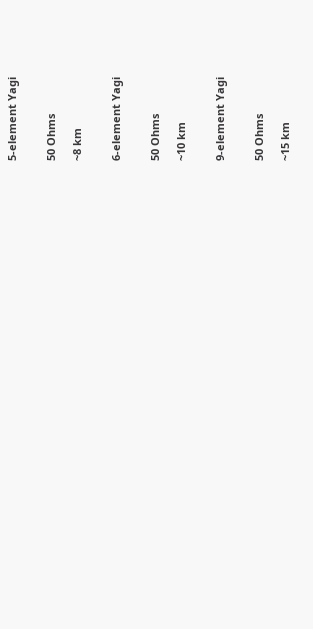5-element Yagi


50 Ohms

~8 km


6-element Yagi


50 Ohms

~10 km


9-element Yagi


50 Ohms

~15 km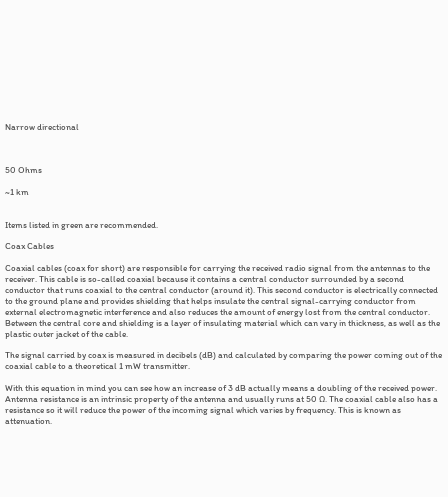Narrow directional



50 Ohms

~1 km


Items listed in green are recommended.

Coax Cables

Coaxial cables (coax for short) are responsible for carrying the received radio signal from the antennas to the receiver. This cable is so-called coaxial because it contains a central conductor surrounded by a second conductor that runs coaxial to the central conductor (around it). This second conductor is electrically connected to the ground plane and provides shielding that helps insulate the central signal-carrying conductor from external electromagnetic interference and also reduces the amount of energy lost from the central conductor. Between the central core and shielding is a layer of insulating material which can vary in thickness, as well as the plastic outer jacket of the cable.

The signal carried by coax is measured in decibels (dB) and calculated by comparing the power coming out of the coaxial cable to a theoretical 1 mW transmitter.

With this equation in mind you can see how an increase of 3 dB actually means a doubling of the received power. Antenna resistance is an intrinsic property of the antenna and usually runs at 50 Ω. The coaxial cable also has a resistance so it will reduce the power of the incoming signal which varies by frequency. This is known as attenuation.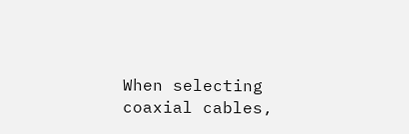When selecting coaxial cables,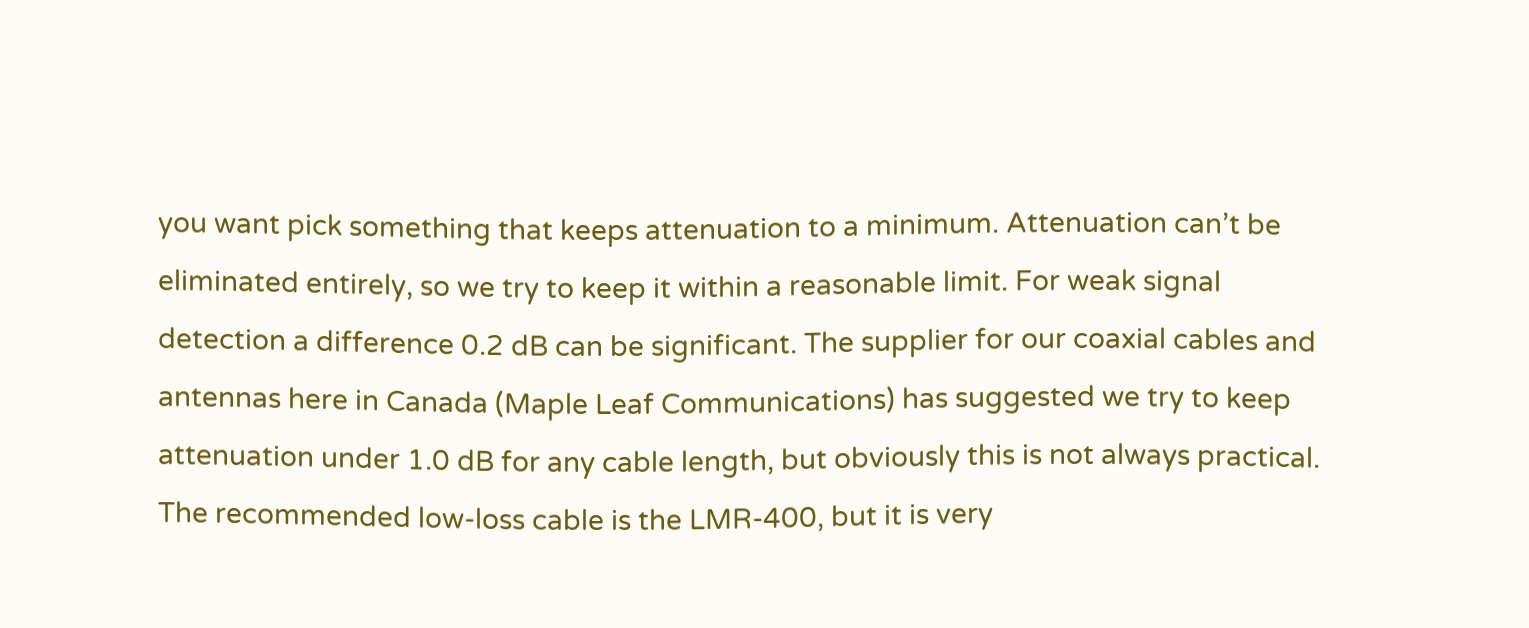you want pick something that keeps attenuation to a minimum. Attenuation can’t be eliminated entirely, so we try to keep it within a reasonable limit. For weak signal detection a difference 0.2 dB can be significant. The supplier for our coaxial cables and antennas here in Canada (Maple Leaf Communications) has suggested we try to keep attenuation under 1.0 dB for any cable length, but obviously this is not always practical. The recommended low-loss cable is the LMR-400, but it is very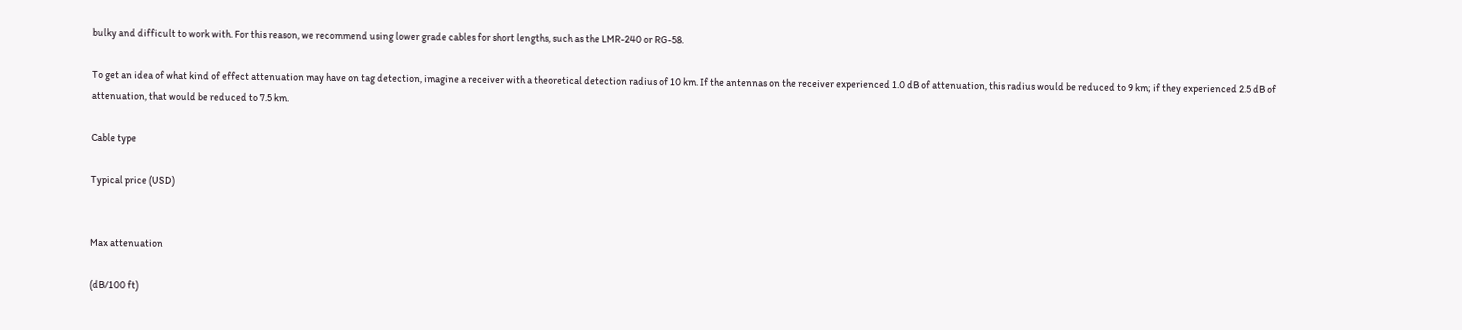bulky and difficult to work with. For this reason, we recommend using lower grade cables for short lengths, such as the LMR-240 or RG-58.

To get an idea of what kind of effect attenuation may have on tag detection, imagine a receiver with a theoretical detection radius of 10 km. If the antennas on the receiver experienced 1.0 dB of attenuation, this radius would be reduced to 9 km; if they experienced 2.5 dB of attenuation, that would be reduced to 7.5 km.

Cable type

Typical price (USD)


Max attenuation

(dB/100 ft)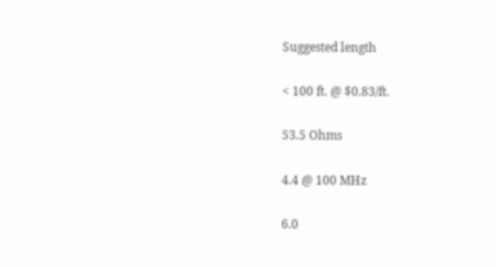Suggested length

< 100 ft. @ $0.83/ft.

53.5 Ohms

4.4 @ 100 MHz

6.0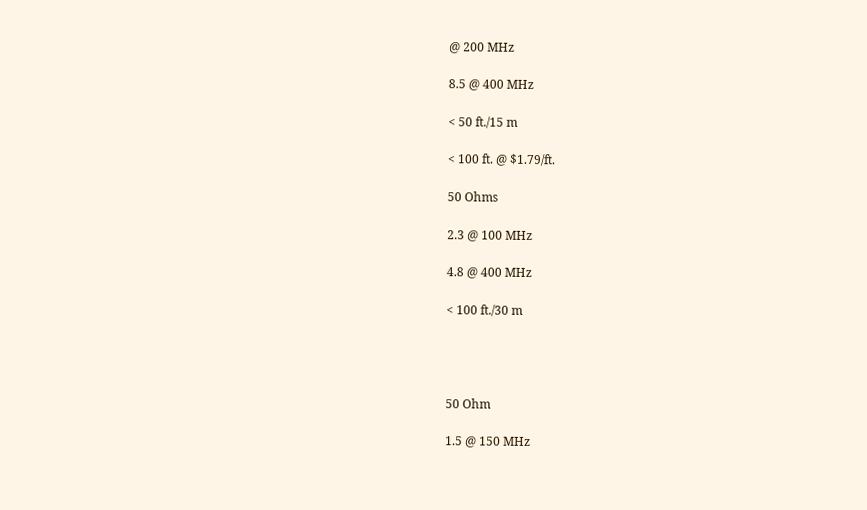@ 200 MHz

8.5 @ 400 MHz

< 50 ft./15 m

< 100 ft. @ $1.79/ft.

50 Ohms

2.3 @ 100 MHz

4.8 @ 400 MHz

< 100 ft./30 m




50 Ohm

1.5 @ 150 MHz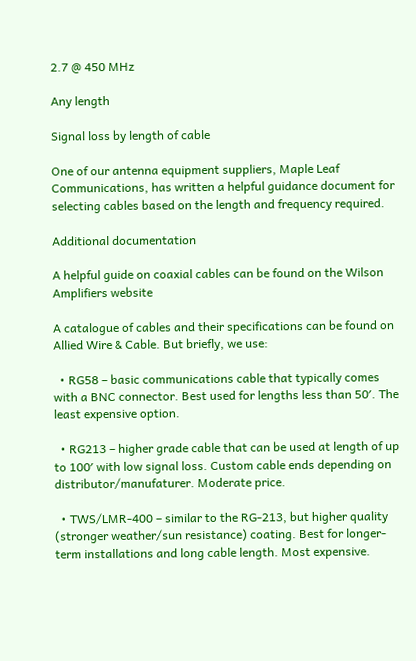2.7 @ 450 MHz

Any length

Signal loss by length of cable

One of our antenna equipment suppliers, Maple Leaf Communications, has written a helpful guidance document for selecting cables based on the length and frequency required.

Additional documentation

A helpful guide on coaxial cables can be found on the Wilson Amplifiers website

A catalogue of cables and their specifications can be found on Allied Wire & Cable. But briefly, we use:

  • RG58 – basic communications cable that typically comes with a BNC connector. Best used for lengths less than 50′. The least expensive option.

  • RG213 – higher grade cable that can be used at length of up to 100′ with low signal loss. Custom cable ends depending on distributor/manufaturer. Moderate price.

  • TWS/LMR-400 – similar to the RG-213, but higher quality (stronger weather/sun resistance) coating. Best for longer-term installations and long cable length. Most expensive.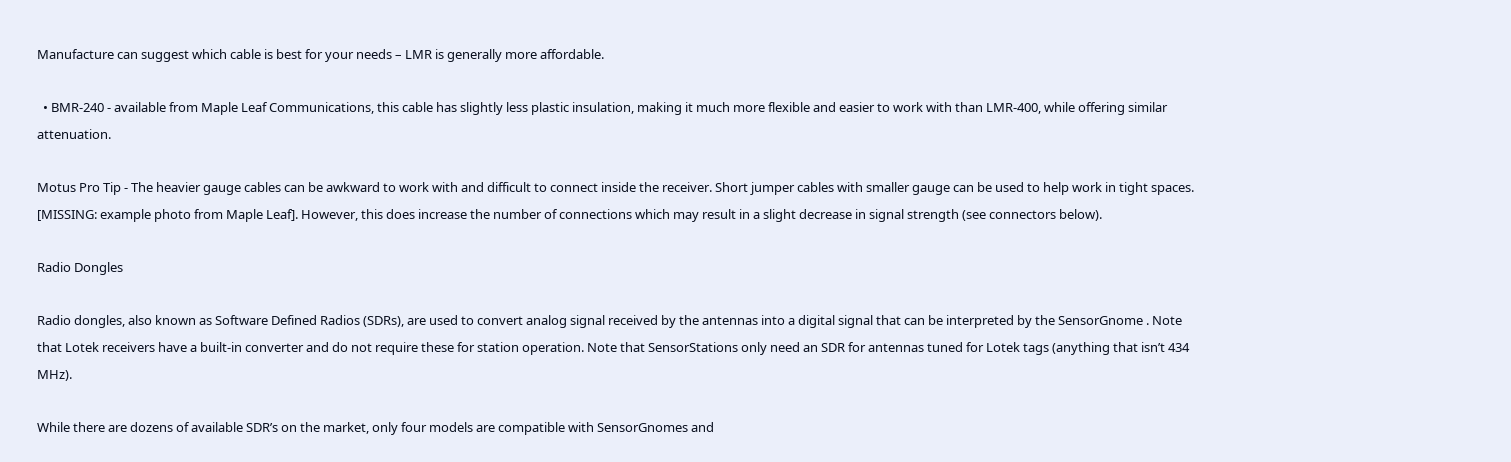Manufacture can suggest which cable is best for your needs – LMR is generally more affordable.

  • BMR-240 - available from Maple Leaf Communications, this cable has slightly less plastic insulation, making it much more flexible and easier to work with than LMR-400, while offering similar attenuation.

Motus Pro Tip - The heavier gauge cables can be awkward to work with and difficult to connect inside the receiver. Short jumper cables with smaller gauge can be used to help work in tight spaces. [MISSING: example photo from Maple Leaf]. However, this does increase the number of connections which may result in a slight decrease in signal strength (see connectors below).

Radio Dongles

Radio dongles, also known as Software Defined Radios (SDRs), are used to convert analog signal received by the antennas into a digital signal that can be interpreted by the SensorGnome . Note that Lotek receivers have a built-in converter and do not require these for station operation. Note that SensorStations only need an SDR for antennas tuned for Lotek tags (anything that isn’t 434 MHz).

While there are dozens of available SDR’s on the market, only four models are compatible with SensorGnomes and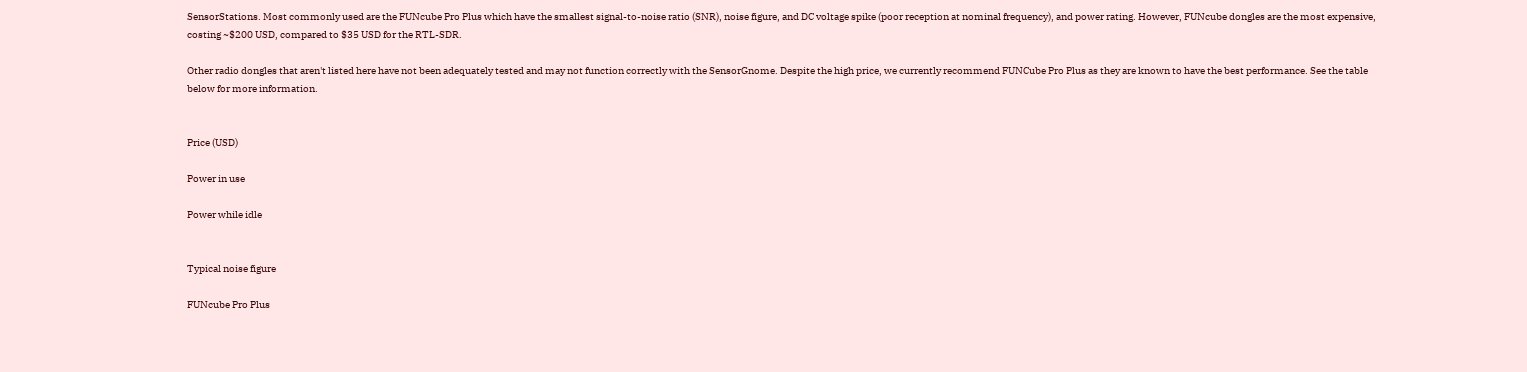SensorStations. Most commonly used are the FUNcube Pro Plus which have the smallest signal-to-noise ratio (SNR), noise figure, and DC voltage spike (poor reception at nominal frequency), and power rating. However, FUNcube dongles are the most expensive, costing ~$200 USD, compared to $35 USD for the RTL-SDR.

Other radio dongles that aren't listed here have not been adequately tested and may not function correctly with the SensorGnome. Despite the high price, we currently recommend FUNCube Pro Plus as they are known to have the best performance. See the table below for more information.


Price (USD)

Power in use

Power while idle


Typical noise figure

FUNcube Pro Plus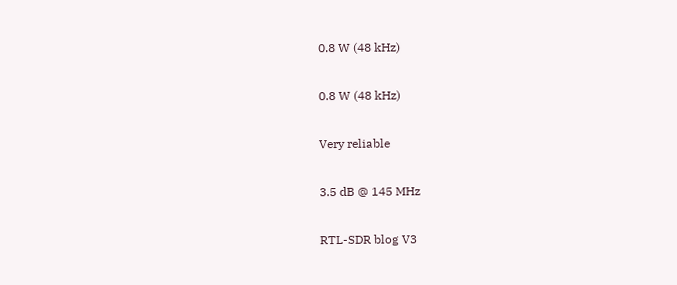0.8 W (48 kHz)

0.8 W (48 kHz)

Very reliable

3.5 dB @ 145 MHz

RTL-SDR blog V3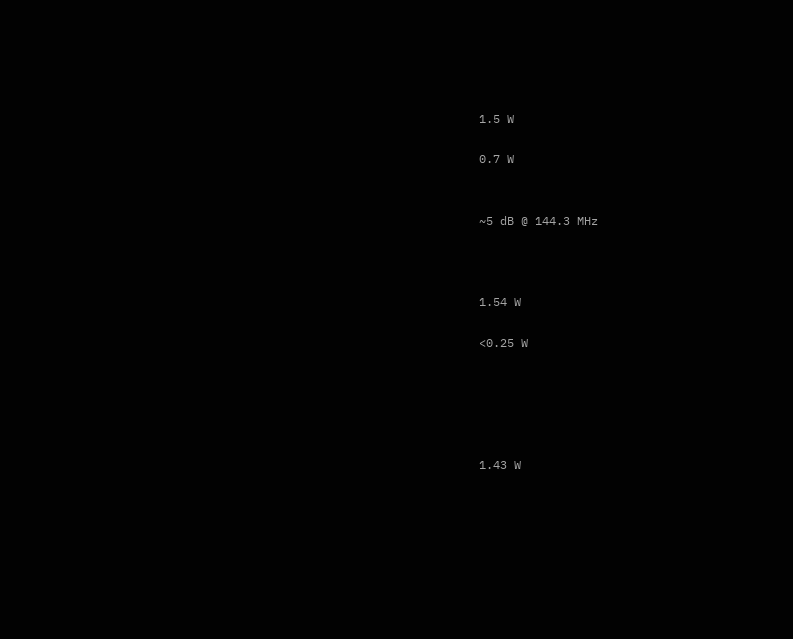1.5 W

0.7 W


~5 dB @ 144.3 MHz



1.54 W

<0.25 W





1.43 W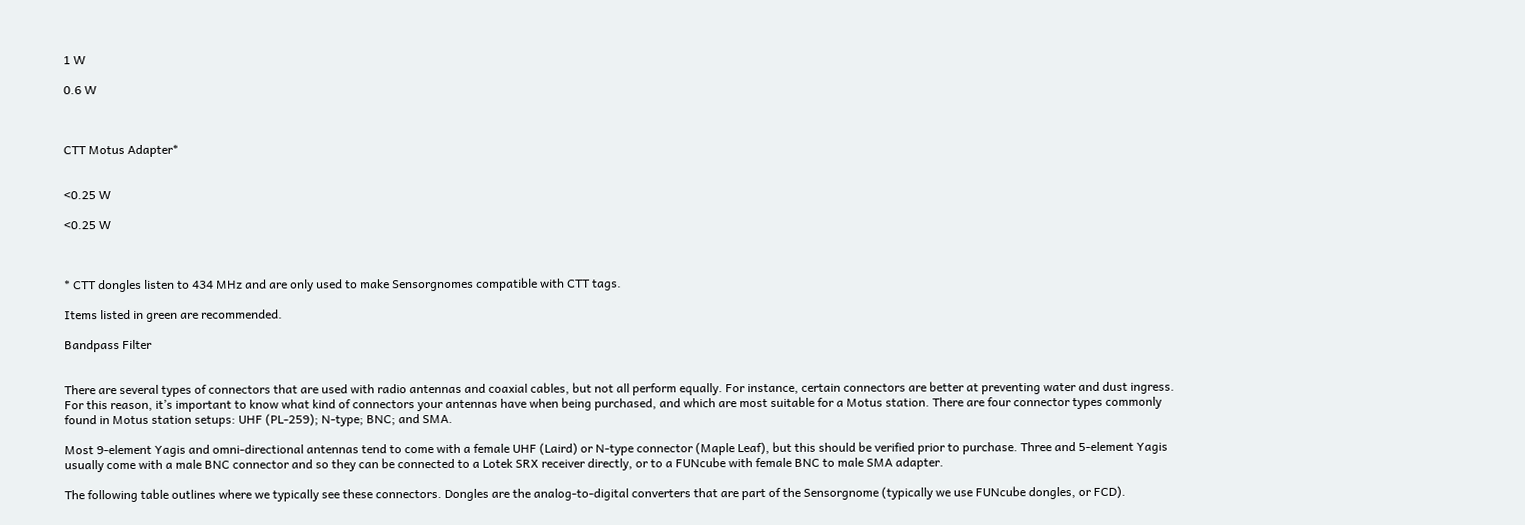1 W

0.6 W



CTT Motus Adapter*


<0.25 W

<0.25 W



* CTT dongles listen to 434 MHz and are only used to make Sensorgnomes compatible with CTT tags.

Items listed in green are recommended.

Bandpass Filter


There are several types of connectors that are used with radio antennas and coaxial cables, but not all perform equally. For instance, certain connectors are better at preventing water and dust ingress. For this reason, it’s important to know what kind of connectors your antennas have when being purchased, and which are most suitable for a Motus station. There are four connector types commonly found in Motus station setups: UHF (PL-259); N-type; BNC; and SMA.

Most 9-element Yagis and omni-directional antennas tend to come with a female UHF (Laird) or N-type connector (Maple Leaf), but this should be verified prior to purchase. Three and 5-element Yagis usually come with a male BNC connector and so they can be connected to a Lotek SRX receiver directly, or to a FUNcube with female BNC to male SMA adapter.

The following table outlines where we typically see these connectors. Dongles are the analog-to-digital converters that are part of the Sensorgnome (typically we use FUNcube dongles, or FCD).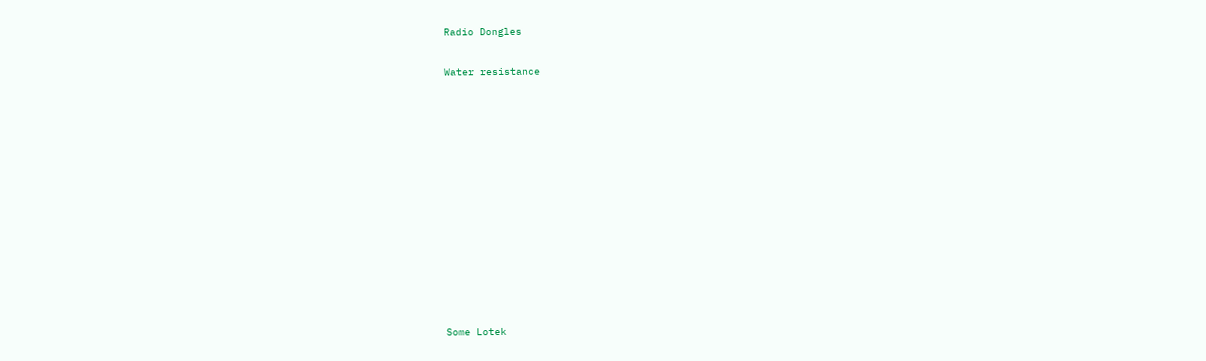Radio Dongles

Water resistance












Some Lotek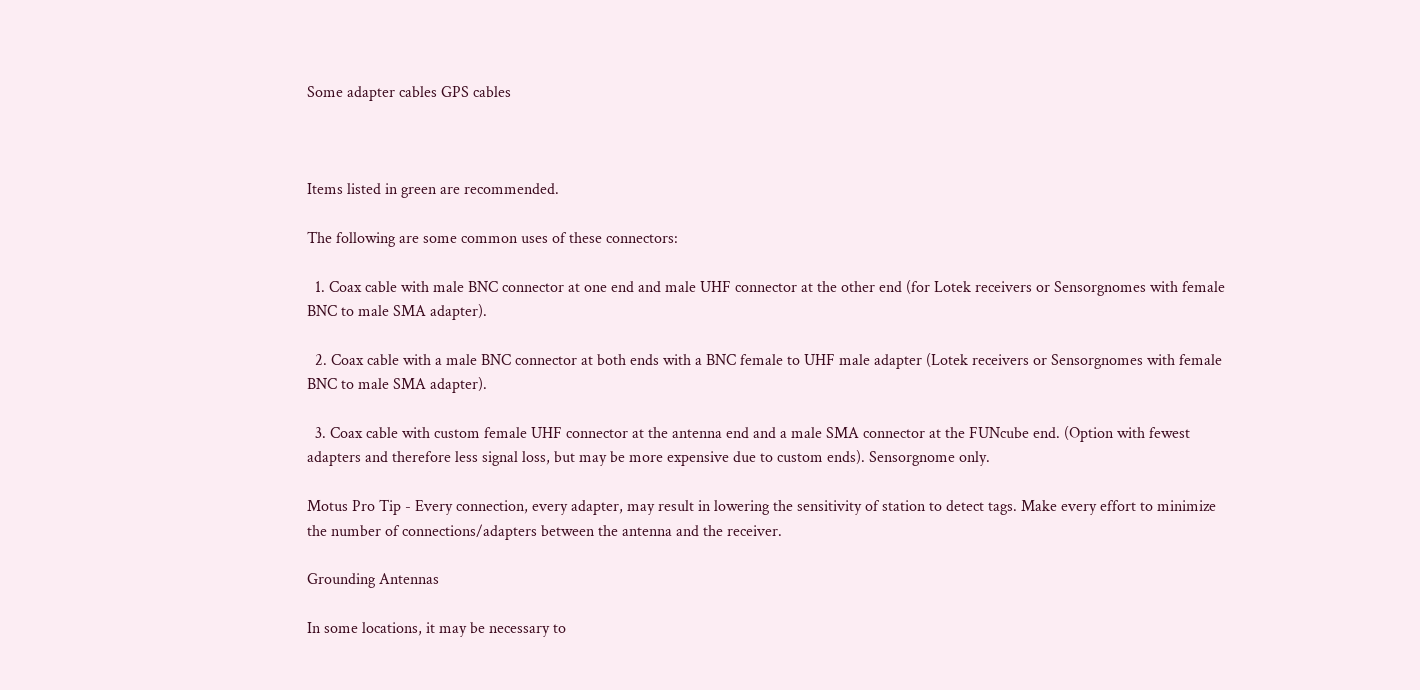Some adapter cables GPS cables



Items listed in green are recommended.

The following are some common uses of these connectors:

  1. Coax cable with male BNC connector at one end and male UHF connector at the other end (for Lotek receivers or Sensorgnomes with female BNC to male SMA adapter).

  2. Coax cable with a male BNC connector at both ends with a BNC female to UHF male adapter (Lotek receivers or Sensorgnomes with female BNC to male SMA adapter).

  3. Coax cable with custom female UHF connector at the antenna end and a male SMA connector at the FUNcube end. (Option with fewest adapters and therefore less signal loss, but may be more expensive due to custom ends). Sensorgnome only.

Motus Pro Tip - Every connection, every adapter, may result in lowering the sensitivity of station to detect tags. Make every effort to minimize the number of connections/adapters between the antenna and the receiver.

Grounding Antennas

In some locations, it may be necessary to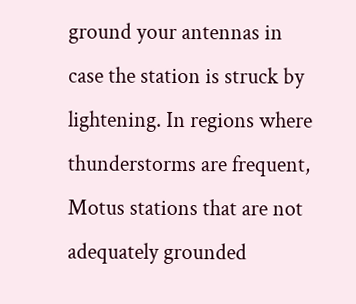ground your antennas in case the station is struck by lightening. In regions where thunderstorms are frequent, Motus stations that are not adequately grounded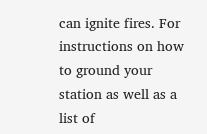can ignite fires. For instructions on how to ground your station as well as a list of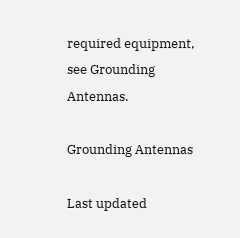required equipment, see Grounding Antennas.

Grounding Antennas

Last updated